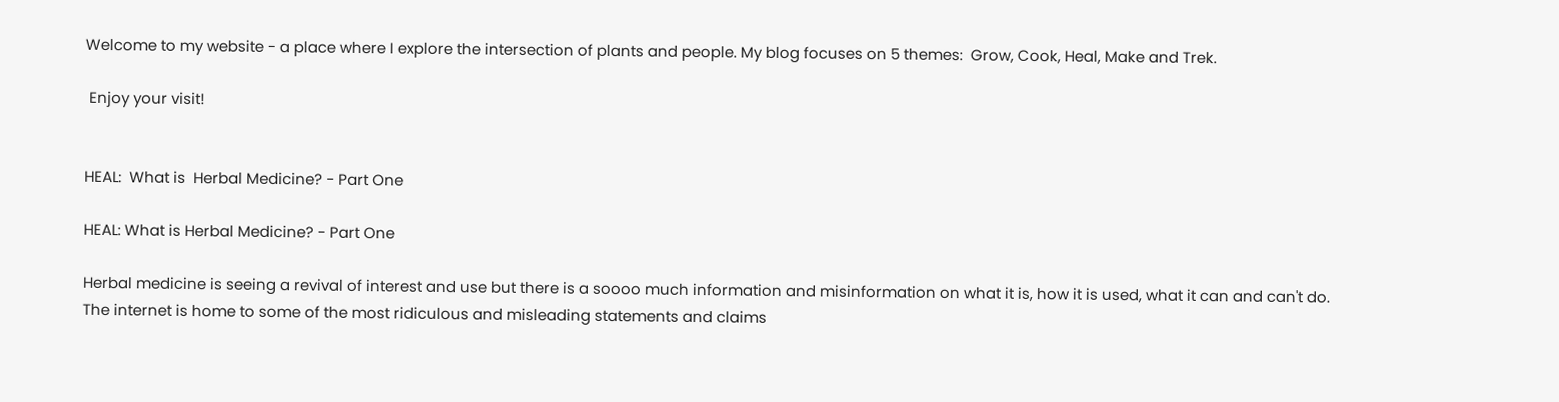Welcome to my website - a place where I explore the intersection of plants and people. My blog focuses on 5 themes:  Grow, Cook, Heal, Make and Trek.

 Enjoy your visit!


HEAL:  What is  Herbal Medicine? - Part One

HEAL: What is Herbal Medicine? - Part One

Herbal medicine is seeing a revival of interest and use but there is a soooo much information and misinformation on what it is, how it is used, what it can and can't do. The internet is home to some of the most ridiculous and misleading statements and claims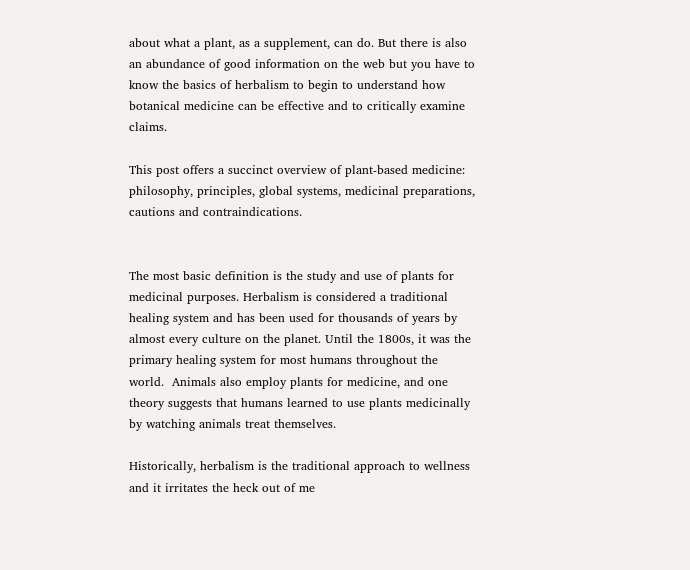about what a plant, as a supplement, can do. But there is also an abundance of good information on the web but you have to know the basics of herbalism to begin to understand how botanical medicine can be effective and to critically examine claims.

This post offers a succinct overview of plant-based medicine: philosophy, principles, global systems, medicinal preparations, cautions and contraindications.


The most basic definition is the study and use of plants for medicinal purposes. Herbalism is considered a traditional healing system and has been used for thousands of years by almost every culture on the planet. Until the 1800s, it was the primary healing system for most humans throughout the world.  Animals also employ plants for medicine, and one theory suggests that humans learned to use plants medicinally by watching animals treat themselves.

Historically, herbalism is the traditional approach to wellness and it irritates the heck out of me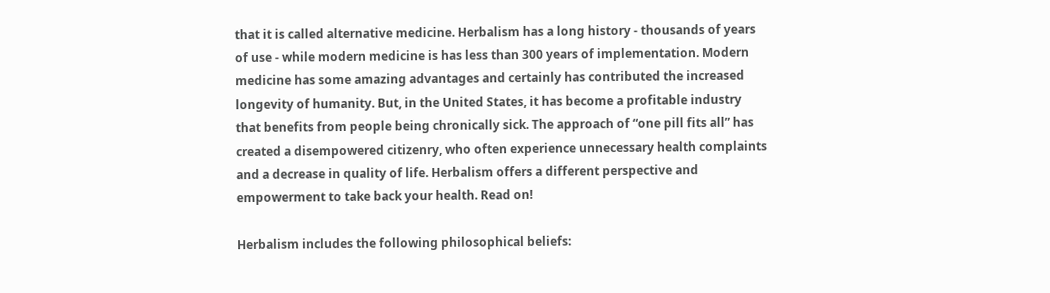that it is called alternative medicine. Herbalism has a long history - thousands of years of use - while modern medicine is has less than 300 years of implementation. Modern medicine has some amazing advantages and certainly has contributed the increased longevity of humanity. But, in the United States, it has become a profitable industry that benefits from people being chronically sick. The approach of “one pill fits all” has created a disempowered citizenry, who often experience unnecessary health complaints and a decrease in quality of life. Herbalism offers a different perspective and empowerment to take back your health. Read on!

Herbalism includes the following philosophical beliefs: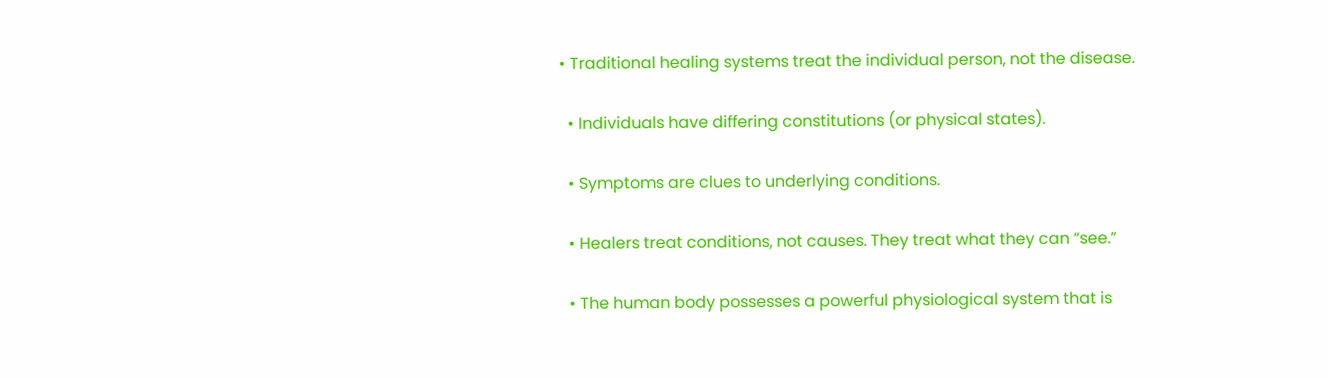• Traditional healing systems treat the individual person, not the disease.

  • Individuals have differing constitutions (or physical states).

  • Symptoms are clues to underlying conditions.

  • Healers treat conditions, not causes. They treat what they can “see.”

  • The human body possesses a powerful physiological system that is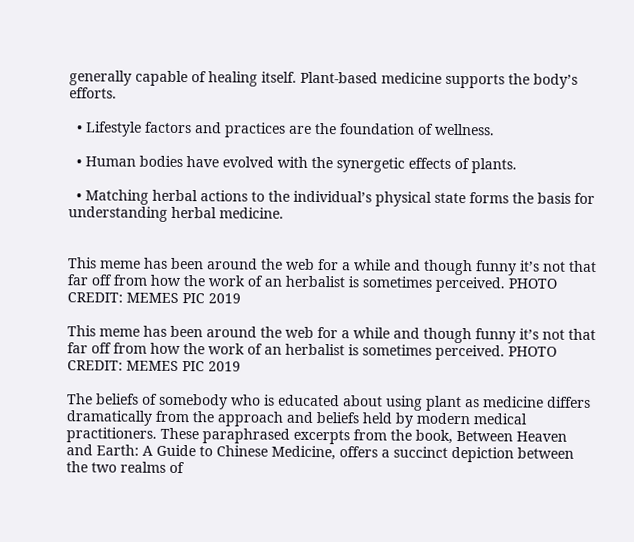generally capable of healing itself. Plant-based medicine supports the body’s efforts.

  • Lifestyle factors and practices are the foundation of wellness.

  • Human bodies have evolved with the synergetic effects of plants.

  • Matching herbal actions to the individual’s physical state forms the basis for understanding herbal medicine.


This meme has been around the web for a while and though funny it’s not that far off from how the work of an herbalist is sometimes perceived. PHOTO CREDIT: MEMES PIC 2019

This meme has been around the web for a while and though funny it’s not that far off from how the work of an herbalist is sometimes perceived. PHOTO CREDIT: MEMES PIC 2019

The beliefs of somebody who is educated about using plant as medicine differs dramatically from the approach and beliefs held by modern medical practitioners. These paraphrased excerpts from the book, Between Heaven and Earth: A Guide to Chinese Medicine, offers a succinct depiction between the two realms of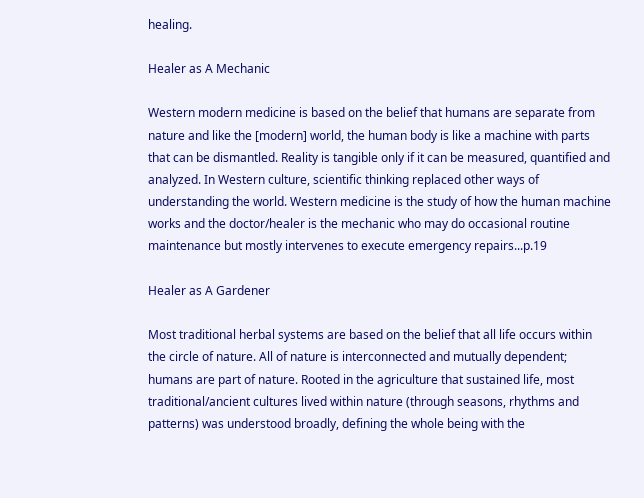healing.

Healer as A Mechanic

Western modern medicine is based on the belief that humans are separate from nature and like the [modern] world, the human body is like a machine with parts that can be dismantled. Reality is tangible only if it can be measured, quantified and analyzed. In Western culture, scientific thinking replaced other ways of understanding the world. Western medicine is the study of how the human machine works and the doctor/healer is the mechanic who may do occasional routine maintenance but mostly intervenes to execute emergency repairs...p.19

Healer as A Gardener

Most traditional herbal systems are based on the belief that all life occurs within the circle of nature. All of nature is interconnected and mutually dependent; humans are part of nature. Rooted in the agriculture that sustained life, most traditional/ancient cultures lived within nature (through seasons, rhythms and patterns) was understood broadly, defining the whole being with the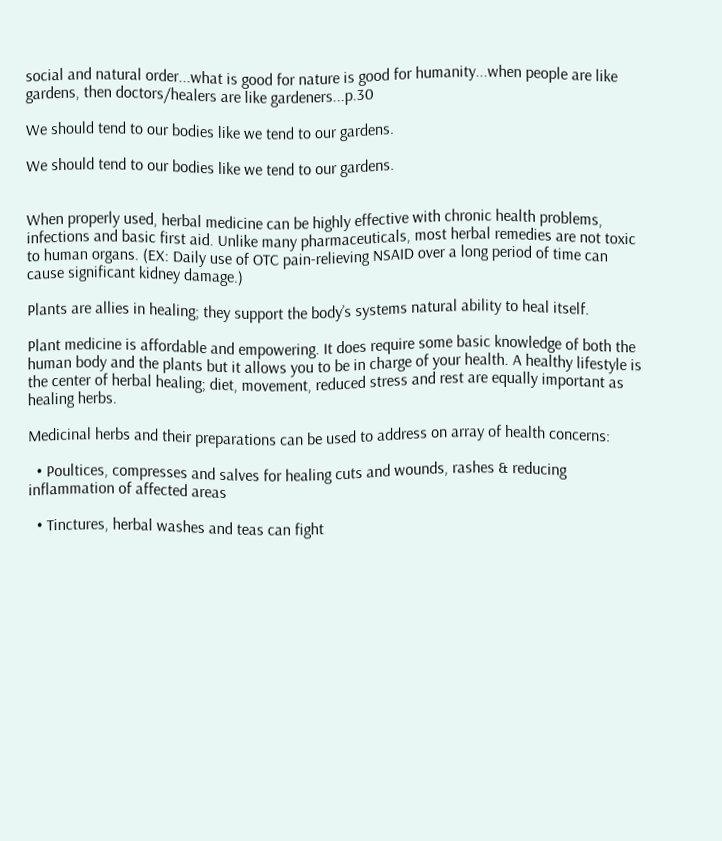social and natural order...what is good for nature is good for humanity...when people are like gardens, then doctors/healers are like gardeners...p.30

We should tend to our bodies like we tend to our gardens.

We should tend to our bodies like we tend to our gardens.


When properly used, herbal medicine can be highly effective with chronic health problems, infections and basic first aid. Unlike many pharmaceuticals, most herbal remedies are not toxic to human organs. (EX: Daily use of OTC pain-relieving NSAID over a long period of time can cause significant kidney damage.)

Plants are allies in healing; they support the body’s systems natural ability to heal itself.

Plant medicine is affordable and empowering. It does require some basic knowledge of both the human body and the plants but it allows you to be in charge of your health. A healthy lifestyle is the center of herbal healing; diet, movement, reduced stress and rest are equally important as healing herbs.

Medicinal herbs and their preparations can be used to address on array of health concerns:

  • Poultices, compresses and salves for healing cuts and wounds, rashes & reducing inflammation of affected areas

  • Tinctures, herbal washes and teas can fight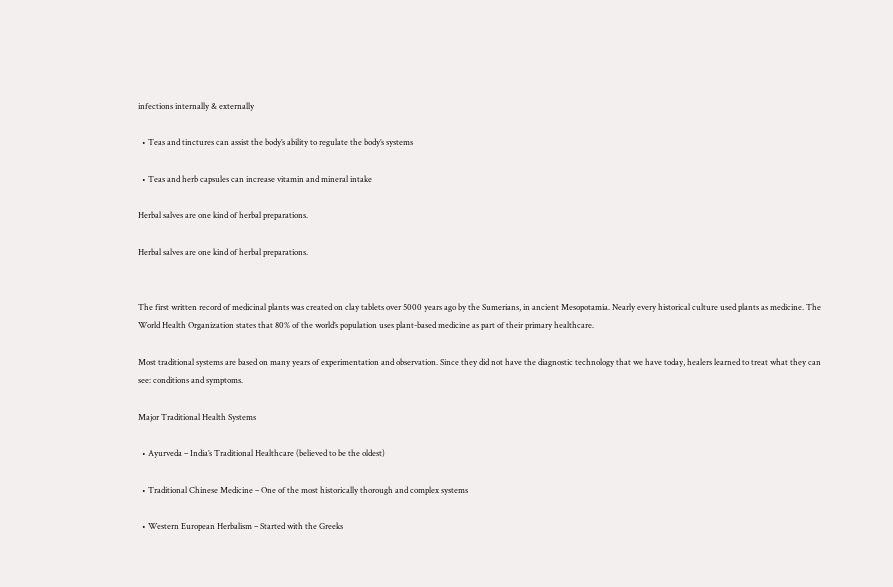infections internally & externally

  • Teas and tinctures can assist the body’s ability to regulate the body’s systems

  • Teas and herb capsules can increase vitamin and mineral intake

Herbal salves are one kind of herbal preparations.

Herbal salves are one kind of herbal preparations.


The first written record of medicinal plants was created on clay tablets over 5000 years ago by the Sumerians, in ancient Mesopotamia. Nearly every historical culture used plants as medicine. The World Health Organization states that 80% of the world’s population uses plant-based medicine as part of their primary healthcare.

Most traditional systems are based on many years of experimentation and observation. Since they did not have the diagnostic technology that we have today, healers learned to treat what they can see: conditions and symptoms.

Major Traditional Health Systems

  • Ayurveda – India’s Traditional Healthcare (believed to be the oldest)

  • Traditional Chinese Medicine – One of the most historically thorough and complex systems

  • Western European Herbalism – Started with the Greeks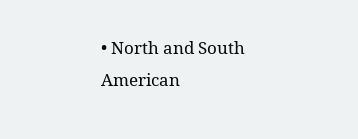• North and South American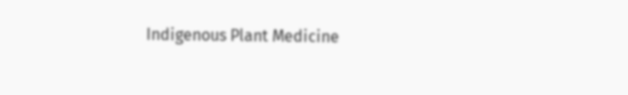Indigenous Plant Medicine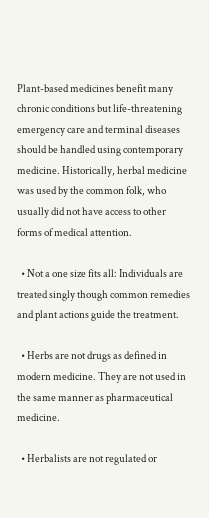Plant-based medicines benefit many chronic conditions but life-threatening emergency care and terminal diseases should be handled using contemporary medicine. Historically, herbal medicine was used by the common folk, who usually did not have access to other forms of medical attention.

  • Not a one size fits all: Individuals are treated singly though common remedies and plant actions guide the treatment.

  • Herbs are not drugs as defined in modern medicine. They are not used in the same manner as pharmaceutical medicine.

  • Herbalists are not regulated or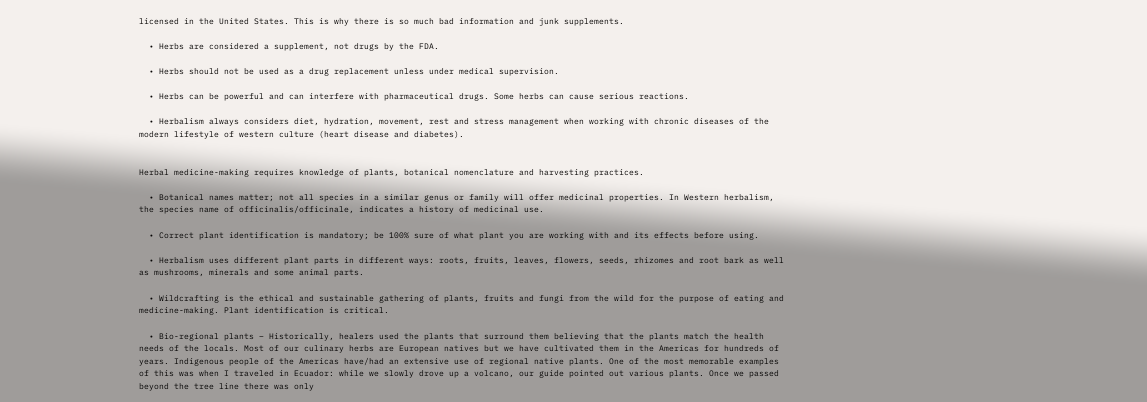licensed in the United States. This is why there is so much bad information and junk supplements.

  • Herbs are considered a supplement, not drugs by the FDA.

  • Herbs should not be used as a drug replacement unless under medical supervision.

  • Herbs can be powerful and can interfere with pharmaceutical drugs. Some herbs can cause serious reactions.

  • Herbalism always considers diet, hydration, movement, rest and stress management when working with chronic diseases of the modern lifestyle of western culture (heart disease and diabetes).


Herbal medicine-making requires knowledge of plants, botanical nomenclature and harvesting practices.

  • Botanical names matter; not all species in a similar genus or family will offer medicinal properties. In Western herbalism, the species name of officinalis/officinale, indicates a history of medicinal use.

  • Correct plant identification is mandatory; be 100% sure of what plant you are working with and its effects before using.

  • Herbalism uses different plant parts in different ways: roots, fruits, leaves, flowers, seeds, rhizomes and root bark as well as mushrooms, minerals and some animal parts.

  • Wildcrafting is the ethical and sustainable gathering of plants, fruits and fungi from the wild for the purpose of eating and medicine-making. Plant identification is critical.

  • Bio-regional plants – Historically, healers used the plants that surround them believing that the plants match the health needs of the locals. Most of our culinary herbs are European natives but we have cultivated them in the Americas for hundreds of years. Indigenous people of the Americas have/had an extensive use of regional native plants. One of the most memorable examples of this was when I traveled in Ecuador: while we slowly drove up a volcano, our guide pointed out various plants. Once we passed beyond the tree line there was only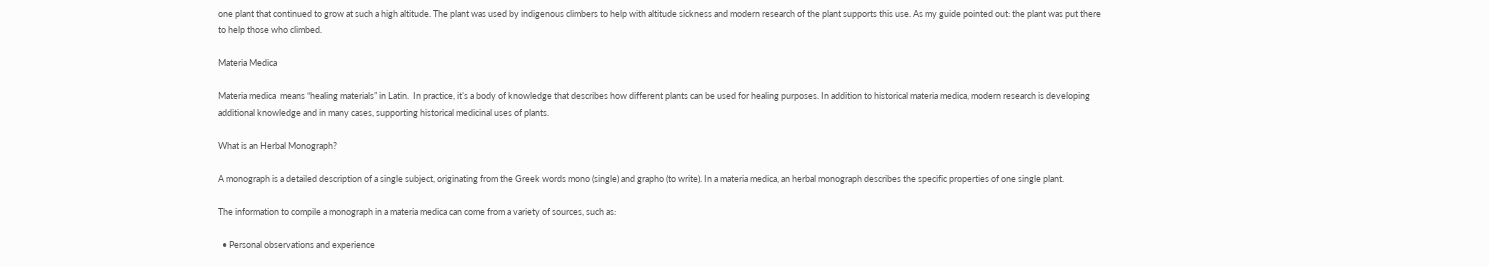one plant that continued to grow at such a high altitude. The plant was used by indigenous climbers to help with altitude sickness and modern research of the plant supports this use. As my guide pointed out: the plant was put there to help those who climbed.

Materia Medica

Materia medica  means “healing materials” in Latin.  In practice, it’s a body of knowledge that describes how different plants can be used for healing purposes. In addition to historical materia medica, modern research is developing additional knowledge and in many cases, supporting historical medicinal uses of plants.

What is an Herbal Monograph?

A monograph is a detailed description of a single subject, originating from the Greek words mono (single) and grapho (to write). In a materia medica, an herbal monograph describes the specific properties of one single plant.

The information to compile a monograph in a materia medica can come from a variety of sources, such as:

  • Personal observations and experience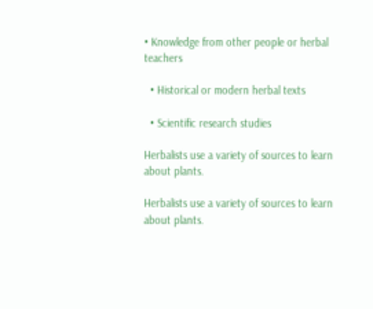• Knowledge from other people or herbal teachers

  • Historical or modern herbal texts

  • Scientific research studies

Herbalists use a variety of sources to learn about plants.

Herbalists use a variety of sources to learn about plants.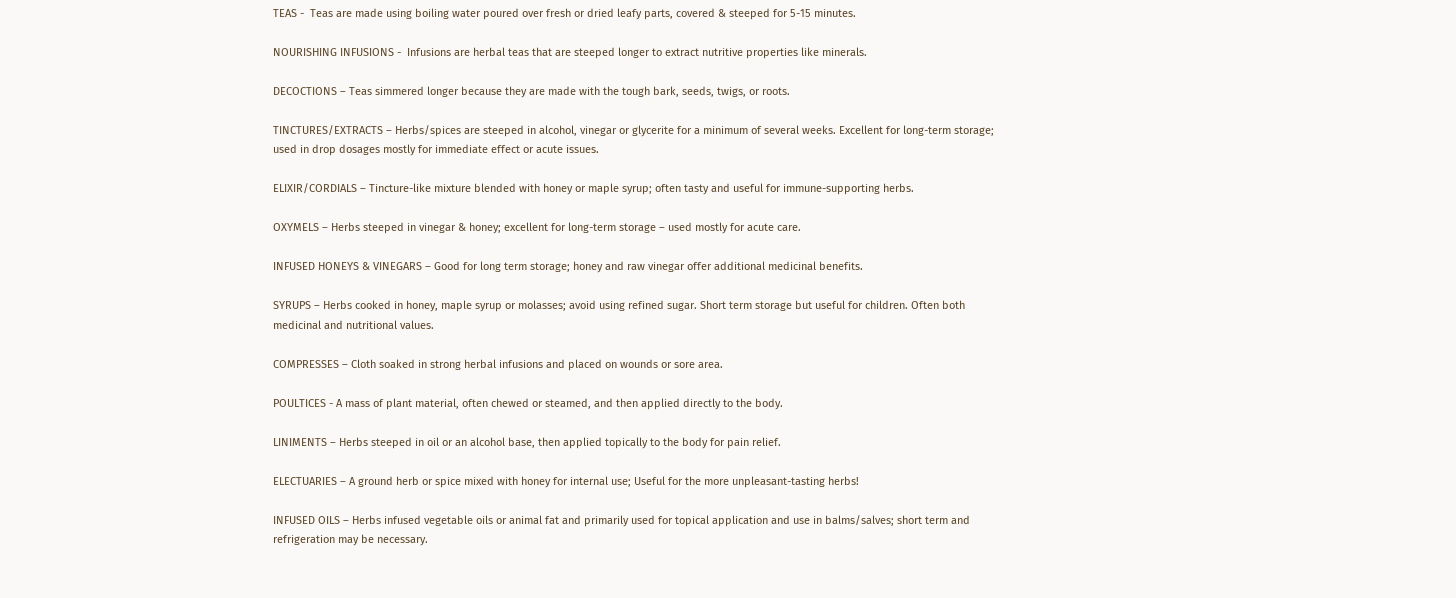TEAS -  Teas are made using boiling water poured over fresh or dried leafy parts, covered & steeped for 5-15 minutes.

NOURISHING INFUSIONS -  Infusions are herbal teas that are steeped longer to extract nutritive properties like minerals.

DECOCTIONS – Teas simmered longer because they are made with the tough bark, seeds, twigs, or roots.

TINCTURES/EXTRACTS – Herbs/spices are steeped in alcohol, vinegar or glycerite for a minimum of several weeks. Excellent for long-term storage; used in drop dosages mostly for immediate effect or acute issues.

ELIXIR/CORDIALS – Tincture-like mixture blended with honey or maple syrup; often tasty and useful for immune-supporting herbs.

OXYMELS – Herbs steeped in vinegar & honey; excellent for long-term storage – used mostly for acute care.

INFUSED HONEYS & VINEGARS – Good for long term storage; honey and raw vinegar offer additional medicinal benefits.

SYRUPS – Herbs cooked in honey, maple syrup or molasses; avoid using refined sugar. Short term storage but useful for children. Often both medicinal and nutritional values.

COMPRESSES – Cloth soaked in strong herbal infusions and placed on wounds or sore area.

POULTICES - A mass of plant material, often chewed or steamed, and then applied directly to the body.

LINIMENTS – Herbs steeped in oil or an alcohol base, then applied topically to the body for pain relief.

ELECTUARIES – A ground herb or spice mixed with honey for internal use; Useful for the more unpleasant-tasting herbs!

INFUSED OILS – Herbs infused vegetable oils or animal fat and primarily used for topical application and use in balms/salves; short term and refrigeration may be necessary.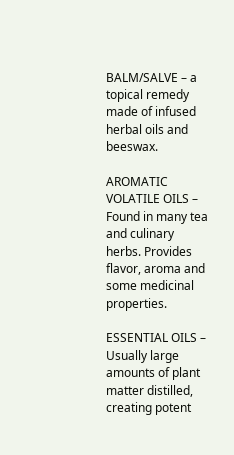BALM/SALVE – a topical remedy made of infused herbal oils and beeswax.

AROMATIC VOLATILE OILS – Found in many tea and culinary herbs. Provides flavor, aroma and some medicinal properties.

ESSENTIAL OILS – Usually large amounts of plant matter distilled, creating potent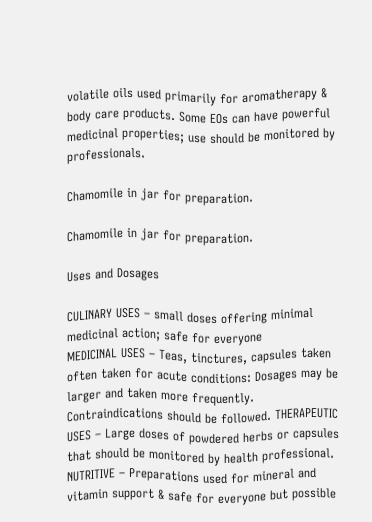volatile oils used primarily for aromatherapy & body care products. Some EOs can have powerful medicinal properties; use should be monitored by professionals.

Chamomile in jar for preparation.

Chamomile in jar for preparation.

Uses and Dosages

CULINARY USES – small doses offering minimal medicinal action; safe for everyone
MEDICINAL USES – Teas, tinctures, capsules taken often taken for acute conditions: Dosages may be larger and taken more frequently. Contraindications should be followed. THERAPEUTIC USES – Large doses of powdered herbs or capsules that should be monitored by health professional.
NUTRITIVE – Preparations used for mineral and vitamin support & safe for everyone but possible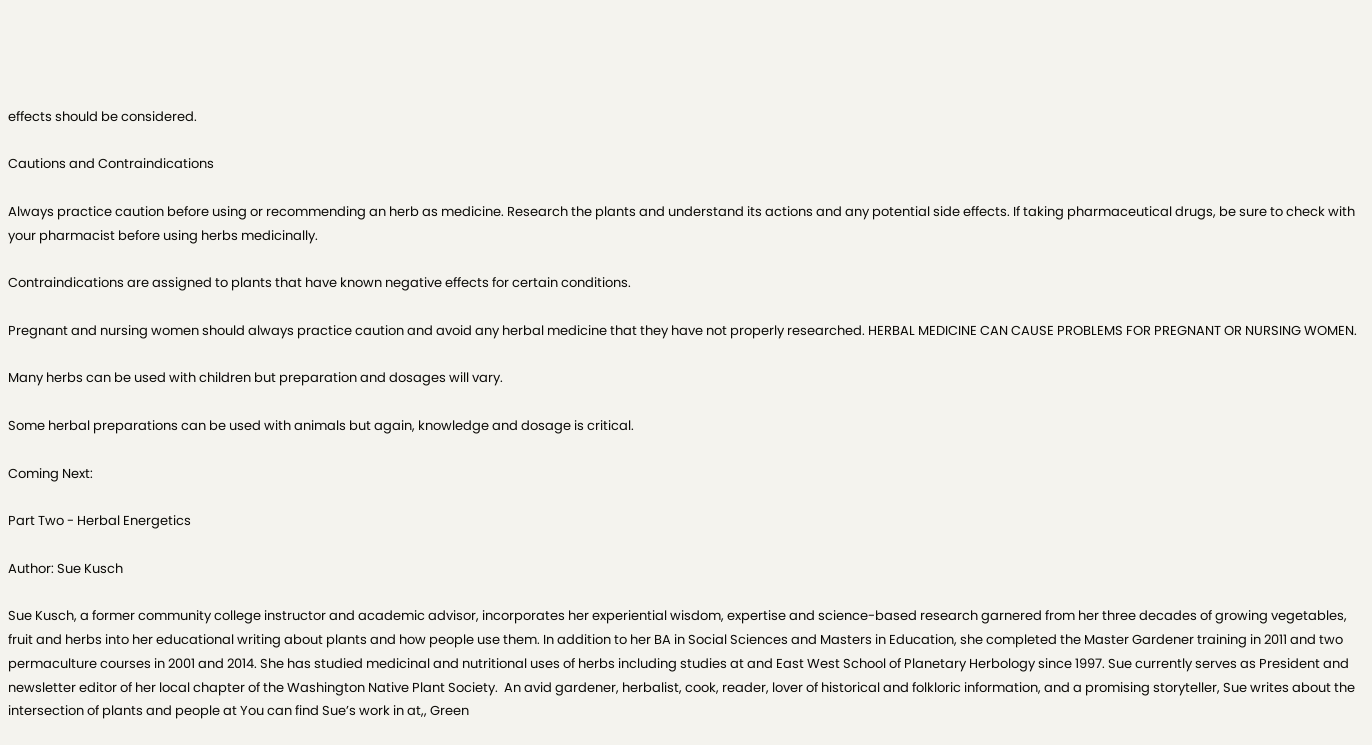effects should be considered.

Cautions and Contraindications

Always practice caution before using or recommending an herb as medicine. Research the plants and understand its actions and any potential side effects. If taking pharmaceutical drugs, be sure to check with your pharmacist before using herbs medicinally.

Contraindications are assigned to plants that have known negative effects for certain conditions.

Pregnant and nursing women should always practice caution and avoid any herbal medicine that they have not properly researched. HERBAL MEDICINE CAN CAUSE PROBLEMS FOR PREGNANT OR NURSING WOMEN.

Many herbs can be used with children but preparation and dosages will vary.

Some herbal preparations can be used with animals but again, knowledge and dosage is critical.

Coming Next:

Part Two - Herbal Energetics

Author: Sue Kusch

Sue Kusch, a former community college instructor and academic advisor, incorporates her experiential wisdom, expertise and science-based research garnered from her three decades of growing vegetables, fruit and herbs into her educational writing about plants and how people use them. In addition to her BA in Social Sciences and Masters in Education, she completed the Master Gardener training in 2011 and two permaculture courses in 2001 and 2014. She has studied medicinal and nutritional uses of herbs including studies at and East West School of Planetary Herbology since 1997. Sue currently serves as President and newsletter editor of her local chapter of the Washington Native Plant Society.  An avid gardener, herbalist, cook, reader, lover of historical and folkloric information, and a promising storyteller, Sue writes about the intersection of plants and people at You can find Sue’s work in at,, Green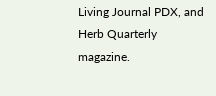Living Journal PDX, and Herb Quarterly magazine.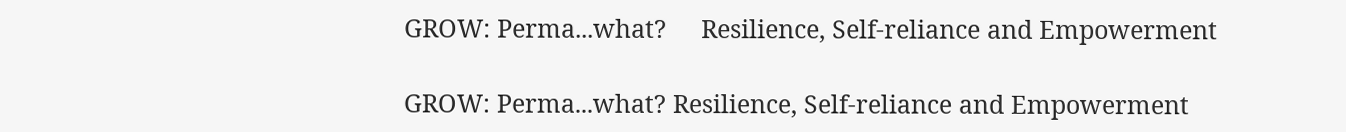GROW: Perma...what?     Resilience, Self-reliance and Empowerment

GROW: Perma...what? Resilience, Self-reliance and Empowerment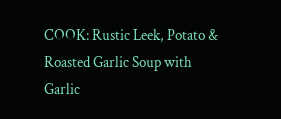COOK: Rustic Leek, Potato & Roasted Garlic Soup with Garlic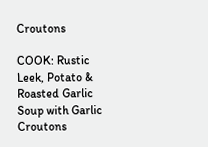Croutons

COOK: Rustic Leek, Potato & Roasted Garlic Soup with Garlic Croutons